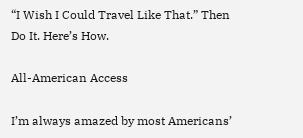“I Wish I Could Travel Like That.” Then Do It. Here’s How.

All-American Access

I’m always amazed by most Americans’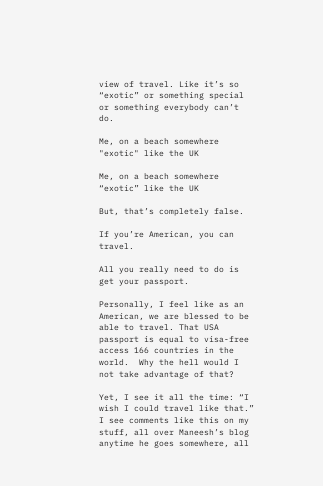view of travel. Like it’s so “exotic” or something special or something everybody can’t do.

Me, on a beach somewhere "exotic" like the UK

Me, on a beach somewhere “exotic” like the UK

But, that’s completely false.

If you’re American, you can travel.

All you really need to do is get your passport.

Personally, I feel like as an American, we are blessed to be able to travel. That USA passport is equal to visa-free access 166 countries in the world.  Why the hell would I not take advantage of that?

Yet, I see it all the time: “I wish I could travel like that.” I see comments like this on my stuff, all over Maneesh’s blog anytime he goes somewhere, all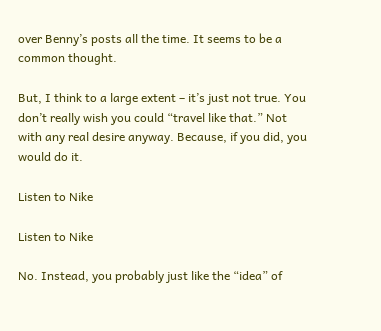over Benny’s posts all the time. It seems to be a common thought.

But, I think to a large extent – it’s just not true. You don’t really wish you could “travel like that.” Not with any real desire anyway. Because, if you did, you would do it.

Listen to Nike

Listen to Nike

No. Instead, you probably just like the “idea” of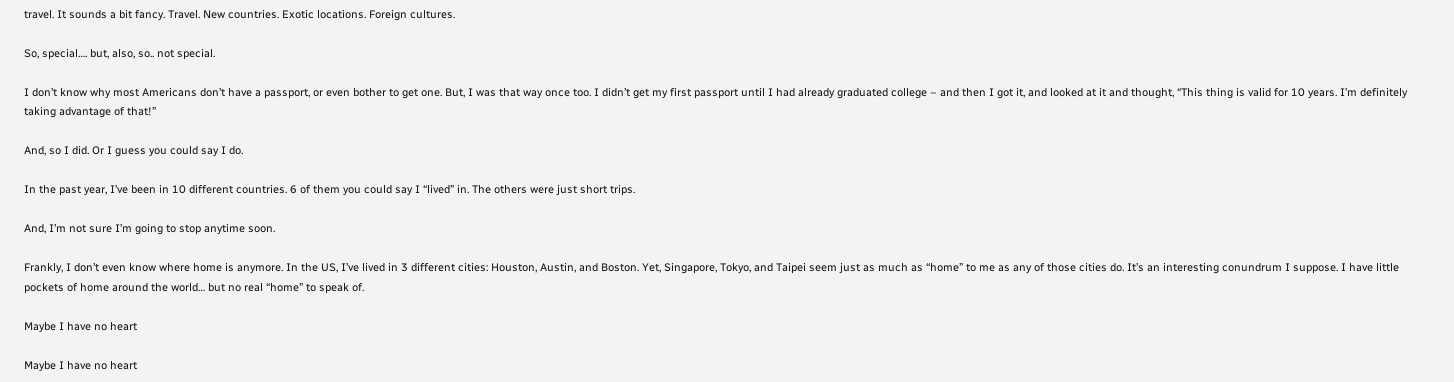travel. It sounds a bit fancy. Travel. New countries. Exotic locations. Foreign cultures.

So, special…. but, also, so.. not special.

I don’t know why most Americans don’t have a passport, or even bother to get one. But, I was that way once too. I didn’t get my first passport until I had already graduated college – and then I got it, and looked at it and thought, “This thing is valid for 10 years. I’m definitely taking advantage of that!”

And, so I did. Or I guess you could say I do.

In the past year, I’ve been in 10 different countries. 6 of them you could say I “lived” in. The others were just short trips.

And, I’m not sure I’m going to stop anytime soon.

Frankly, I don’t even know where home is anymore. In the US, I’ve lived in 3 different cities: Houston, Austin, and Boston. Yet, Singapore, Tokyo, and Taipei seem just as much as “home” to me as any of those cities do. It’s an interesting conundrum I suppose. I have little pockets of home around the world… but no real “home” to speak of.

Maybe I have no heart

Maybe I have no heart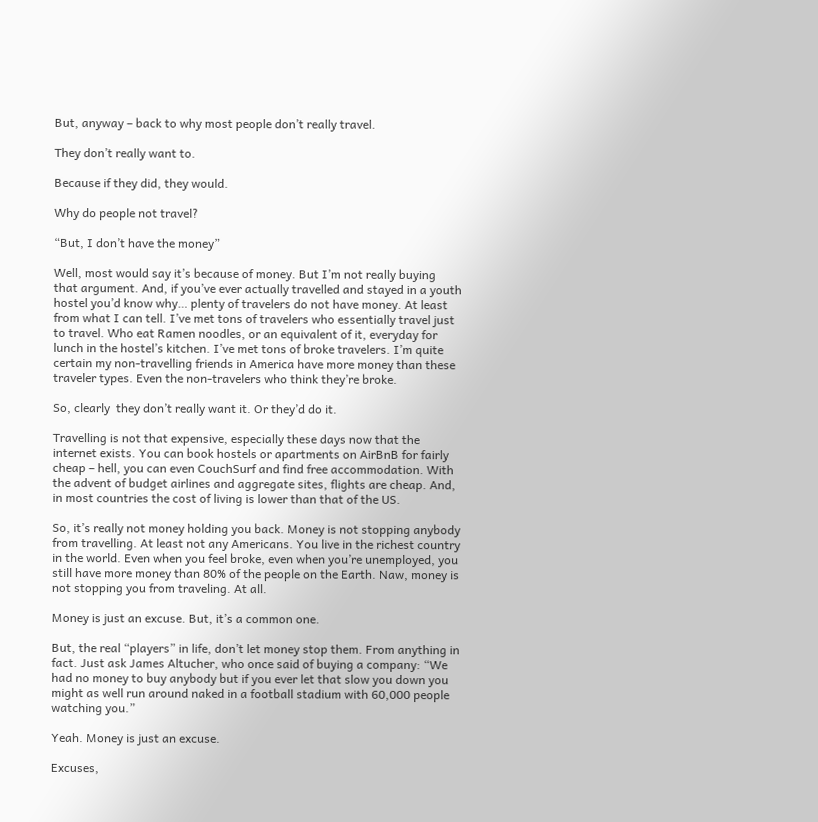But, anyway – back to why most people don’t really travel.

They don’t really want to.

Because if they did, they would.

Why do people not travel?

“But, I don’t have the money”

Well, most would say it’s because of money. But I’m not really buying that argument. And, if you’ve ever actually travelled and stayed in a youth hostel you’d know why… plenty of travelers do not have money. At least from what I can tell. I’ve met tons of travelers who essentially travel just to travel. Who eat Ramen noodles, or an equivalent of it, everyday for lunch in the hostel’s kitchen. I’ve met tons of broke travelers. I’m quite certain my non-travelling friends in America have more money than these traveler types. Even the non-travelers who think they’re broke.

So, clearly  they don’t really want it. Or they’d do it.

Travelling is not that expensive, especially these days now that the internet exists. You can book hostels or apartments on AirBnB for fairly cheap – hell, you can even CouchSurf and find free accommodation. With the advent of budget airlines and aggregate sites, flights are cheap. And, in most countries the cost of living is lower than that of the US.

So, it’s really not money holding you back. Money is not stopping anybody from travelling. At least not any Americans. You live in the richest country in the world. Even when you feel broke, even when you’re unemployed, you still have more money than 80% of the people on the Earth. Naw, money is not stopping you from traveling. At all.

Money is just an excuse. But, it’s a common one.

But, the real “players” in life, don’t let money stop them. From anything in fact. Just ask James Altucher, who once said of buying a company: “We had no money to buy anybody but if you ever let that slow you down you might as well run around naked in a football stadium with 60,000 people watching you.”

Yeah. Money is just an excuse.

Excuses,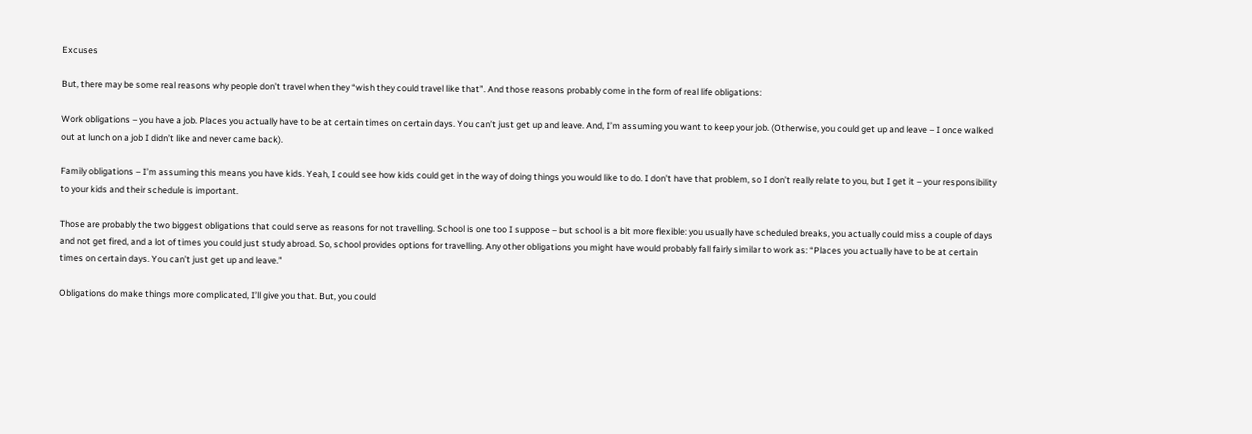Excuses

But, there may be some real reasons why people don’t travel when they “wish they could travel like that”. And those reasons probably come in the form of real life obligations:

Work obligations – you have a job. Places you actually have to be at certain times on certain days. You can’t just get up and leave. And, I’m assuming you want to keep your job. (Otherwise, you could get up and leave – I once walked out at lunch on a job I didn’t like and never came back).

Family obligations – I’m assuming this means you have kids. Yeah, I could see how kids could get in the way of doing things you would like to do. I don’t have that problem, so I don’t really relate to you, but I get it – your responsibility to your kids and their schedule is important.

Those are probably the two biggest obligations that could serve as reasons for not travelling. School is one too I suppose – but school is a bit more flexible: you usually have scheduled breaks, you actually could miss a couple of days and not get fired, and a lot of times you could just study abroad. So, school provides options for travelling. Any other obligations you might have would probably fall fairly similar to work as: “Places you actually have to be at certain times on certain days. You can’t just get up and leave.”

Obligations do make things more complicated, I’ll give you that. But, you could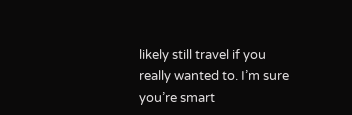likely still travel if you really wanted to. I’m sure you’re smart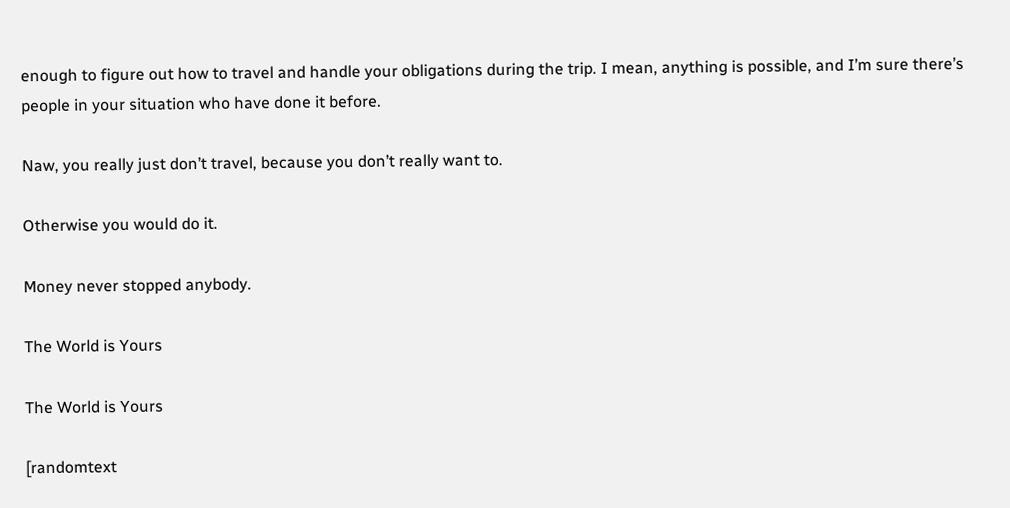enough to figure out how to travel and handle your obligations during the trip. I mean, anything is possible, and I’m sure there’s people in your situation who have done it before.

Naw, you really just don’t travel, because you don’t really want to.

Otherwise you would do it.

Money never stopped anybody.

The World is Yours

The World is Yours

[randomtext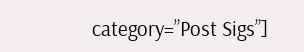category=”Post Sigs”]